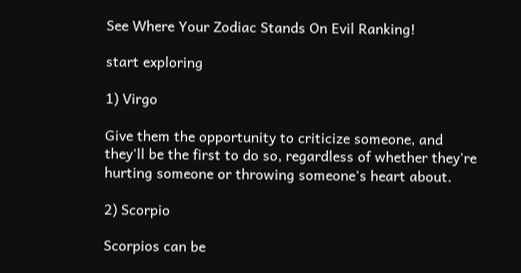See Where Your Zodiac Stands On Evil Ranking!

start exploring

1) Virgo

Give them the opportunity to criticize someone, and they'll be the first to do so, regardless of whether they're hurting someone or throwing someone's heart about.

2) Scorpio

Scorpios can be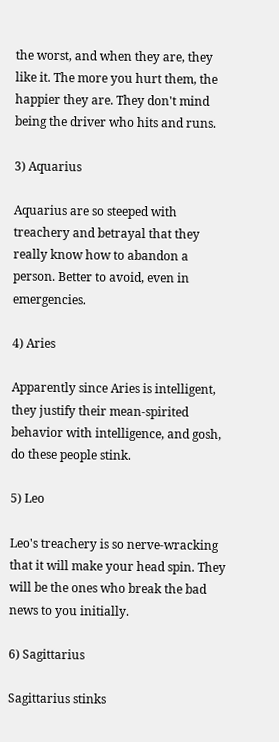the worst, and when they are, they like it. The more you hurt them, the happier they are. They don't mind being the driver who hits and runs.

3) Aquarius

Aquarius are so steeped with treachery and betrayal that they really know how to abandon a person. Better to avoid, even in emergencies.

4) Aries

Apparently since Aries is intelligent, they justify their mean-spirited behavior with intelligence, and gosh, do these people stink.

5) Leo

Leo's treachery is so nerve-wracking that it will make your head spin. They will be the ones who break the bad news to you initially.

6) Sagittarius

Sagittarius stinks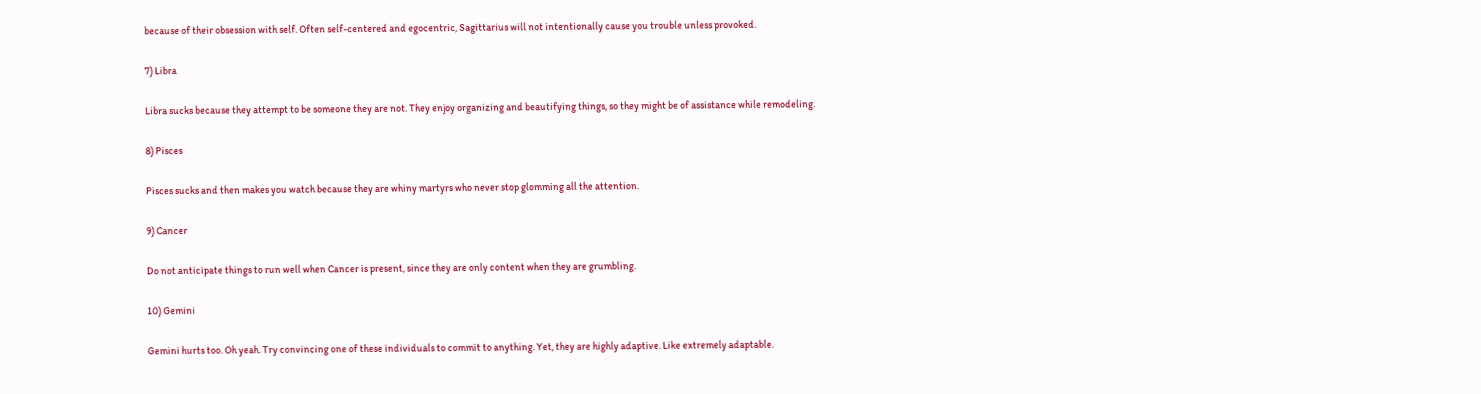because of their obsession with self. Often self-centered and egocentric, Sagittarius will not intentionally cause you trouble unless provoked.

7) Libra

Libra sucks because they attempt to be someone they are not. They enjoy organizing and beautifying things, so they might be of assistance while remodeling.

8) Pisces

Pisces sucks and then makes you watch because they are whiny martyrs who never stop glomming all the attention.

9) Cancer

Do not anticipate things to run well when Cancer is present, since they are only content when they are grumbling.

10) Gemini

Gemini hurts too. Oh yeah. Try convincing one of these individuals to commit to anything. Yet, they are highly adaptive. Like extremely adaptable.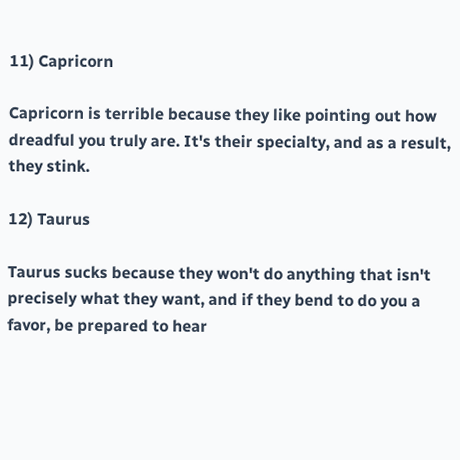11) Capricorn

Capricorn is terrible because they like pointing out how dreadful you truly are. It's their specialty, and as a result, they stink.

12) Taurus

Taurus sucks because they won't do anything that isn't precisely what they want, and if they bend to do you a favor, be prepared to hear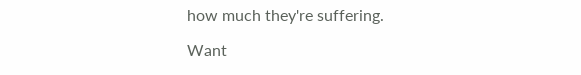how much they're suffering.

Want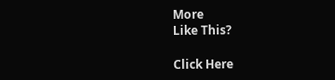More
Like This?

Click Here